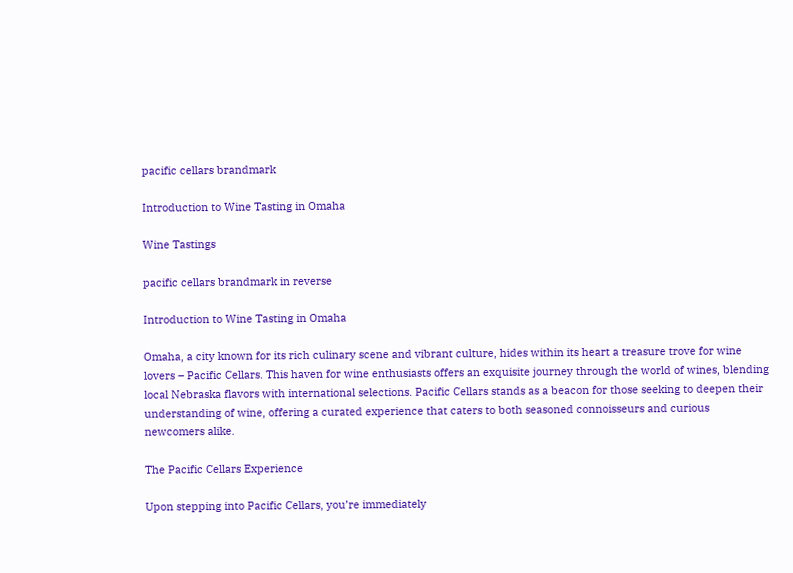pacific cellars brandmark

Introduction to Wine Tasting in Omaha

Wine Tastings

pacific cellars brandmark in reverse

Introduction to Wine Tasting in Omaha

Omaha, a city known for its rich culinary scene and vibrant culture, hides within its heart a treasure trove for wine lovers – Pacific Cellars. This haven for wine enthusiasts offers an exquisite journey through the world of wines, blending local Nebraska flavors with international selections. Pacific Cellars stands as a beacon for those seeking to deepen their understanding of wine, offering a curated experience that caters to both seasoned connoisseurs and curious newcomers alike.

The Pacific Cellars Experience

Upon stepping into Pacific Cellars, you’re immediately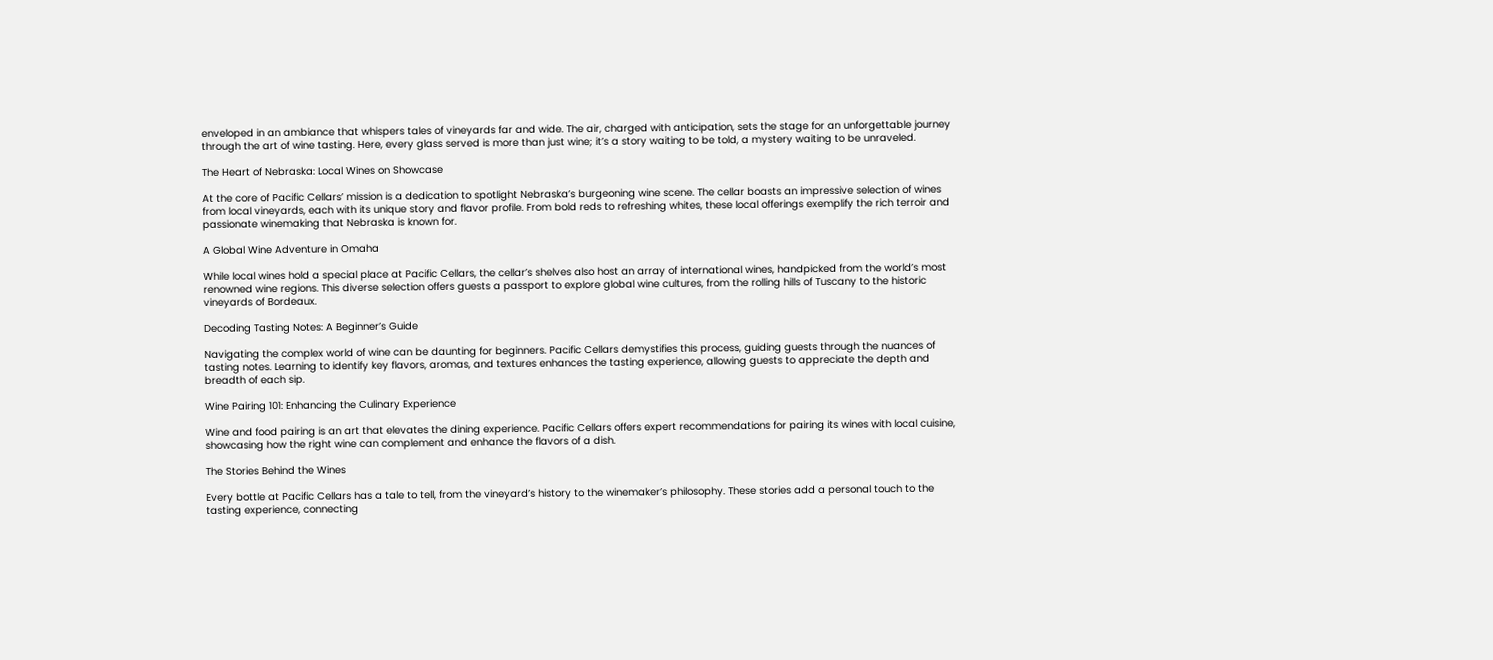enveloped in an ambiance that whispers tales of vineyards far and wide. The air, charged with anticipation, sets the stage for an unforgettable journey through the art of wine tasting. Here, every glass served is more than just wine; it’s a story waiting to be told, a mystery waiting to be unraveled.

The Heart of Nebraska: Local Wines on Showcase

At the core of Pacific Cellars’ mission is a dedication to spotlight Nebraska’s burgeoning wine scene. The cellar boasts an impressive selection of wines from local vineyards, each with its unique story and flavor profile. From bold reds to refreshing whites, these local offerings exemplify the rich terroir and passionate winemaking that Nebraska is known for.

A Global Wine Adventure in Omaha

While local wines hold a special place at Pacific Cellars, the cellar’s shelves also host an array of international wines, handpicked from the world’s most renowned wine regions. This diverse selection offers guests a passport to explore global wine cultures, from the rolling hills of Tuscany to the historic vineyards of Bordeaux.

Decoding Tasting Notes: A Beginner’s Guide

Navigating the complex world of wine can be daunting for beginners. Pacific Cellars demystifies this process, guiding guests through the nuances of tasting notes. Learning to identify key flavors, aromas, and textures enhances the tasting experience, allowing guests to appreciate the depth and breadth of each sip.

Wine Pairing 101: Enhancing the Culinary Experience

Wine and food pairing is an art that elevates the dining experience. Pacific Cellars offers expert recommendations for pairing its wines with local cuisine, showcasing how the right wine can complement and enhance the flavors of a dish.

The Stories Behind the Wines

Every bottle at Pacific Cellars has a tale to tell, from the vineyard’s history to the winemaker’s philosophy. These stories add a personal touch to the tasting experience, connecting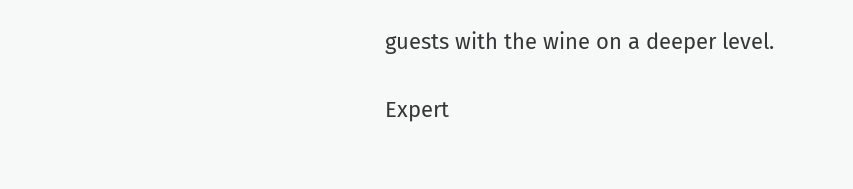guests with the wine on a deeper level.

Expert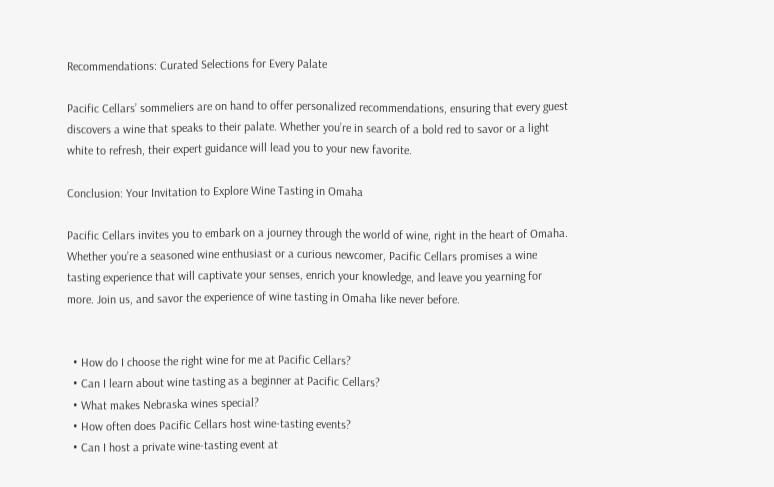Recommendations: Curated Selections for Every Palate

Pacific Cellars’ sommeliers are on hand to offer personalized recommendations, ensuring that every guest discovers a wine that speaks to their palate. Whether you’re in search of a bold red to savor or a light white to refresh, their expert guidance will lead you to your new favorite.

Conclusion: Your Invitation to Explore Wine Tasting in Omaha

Pacific Cellars invites you to embark on a journey through the world of wine, right in the heart of Omaha. Whether you’re a seasoned wine enthusiast or a curious newcomer, Pacific Cellars promises a wine tasting experience that will captivate your senses, enrich your knowledge, and leave you yearning for more. Join us, and savor the experience of wine tasting in Omaha like never before.


  • How do I choose the right wine for me at Pacific Cellars?
  • Can I learn about wine tasting as a beginner at Pacific Cellars?
  • What makes Nebraska wines special?
  • How often does Pacific Cellars host wine-tasting events?
  • Can I host a private wine-tasting event at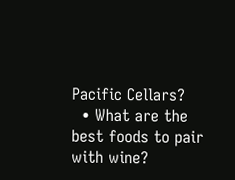Pacific Cellars?
  • What are the best foods to pair with wine?